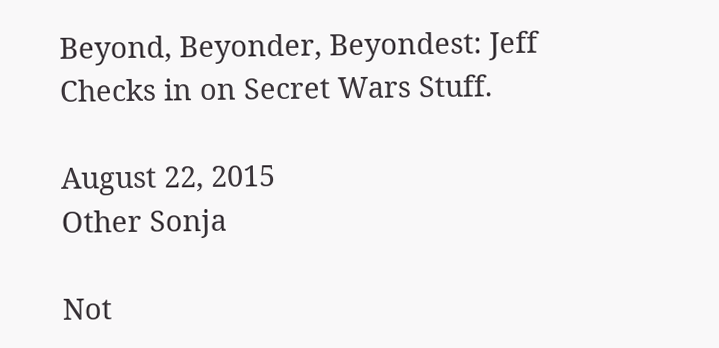Beyond, Beyonder, Beyondest: Jeff Checks in on Secret Wars Stuff.

August 22, 2015
Other Sonja

Not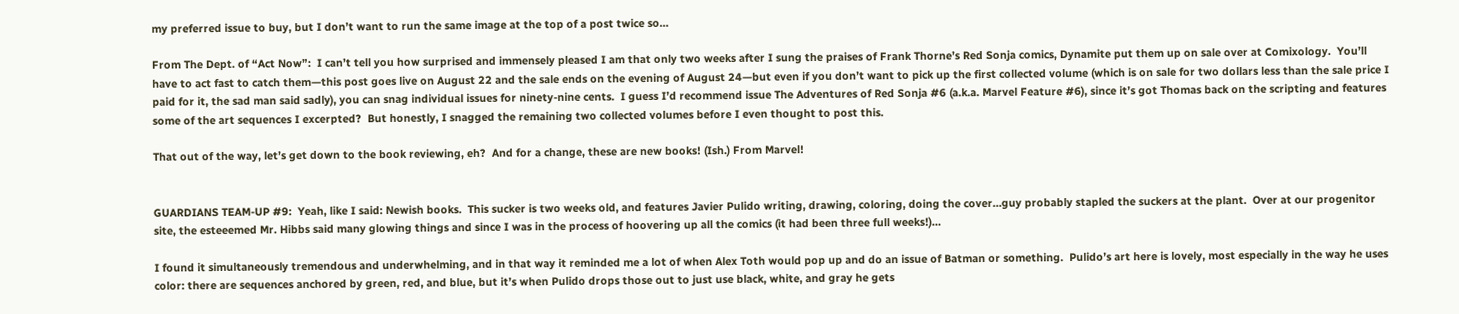my preferred issue to buy, but I don’t want to run the same image at the top of a post twice so…

From The Dept. of “Act Now”:  I can’t tell you how surprised and immensely pleased I am that only two weeks after I sung the praises of Frank Thorne’s Red Sonja comics, Dynamite put them up on sale over at Comixology.  You’ll have to act fast to catch them—this post goes live on August 22 and the sale ends on the evening of August 24—but even if you don’t want to pick up the first collected volume (which is on sale for two dollars less than the sale price I paid for it, the sad man said sadly), you can snag individual issues for ninety-nine cents.  I guess I’d recommend issue The Adventures of Red Sonja #6 (a.k.a. Marvel Feature #6), since it’s got Thomas back on the scripting and features some of the art sequences I excerpted?  But honestly, I snagged the remaining two collected volumes before I even thought to post this.

That out of the way, let’s get down to the book reviewing, eh?  And for a change, these are new books! (Ish.) From Marvel!


GUARDIANS TEAM-UP #9:  Yeah, like I said: Newish books.  This sucker is two weeks old, and features Javier Pulido writing, drawing, coloring, doing the cover…guy probably stapled the suckers at the plant.  Over at our progenitor site, the esteeemed Mr. Hibbs said many glowing things and since I was in the process of hoovering up all the comics (it had been three full weeks!)…

I found it simultaneously tremendous and underwhelming, and in that way it reminded me a lot of when Alex Toth would pop up and do an issue of Batman or something.  Pulido’s art here is lovely, most especially in the way he uses color: there are sequences anchored by green, red, and blue, but it’s when Pulido drops those out to just use black, white, and gray he gets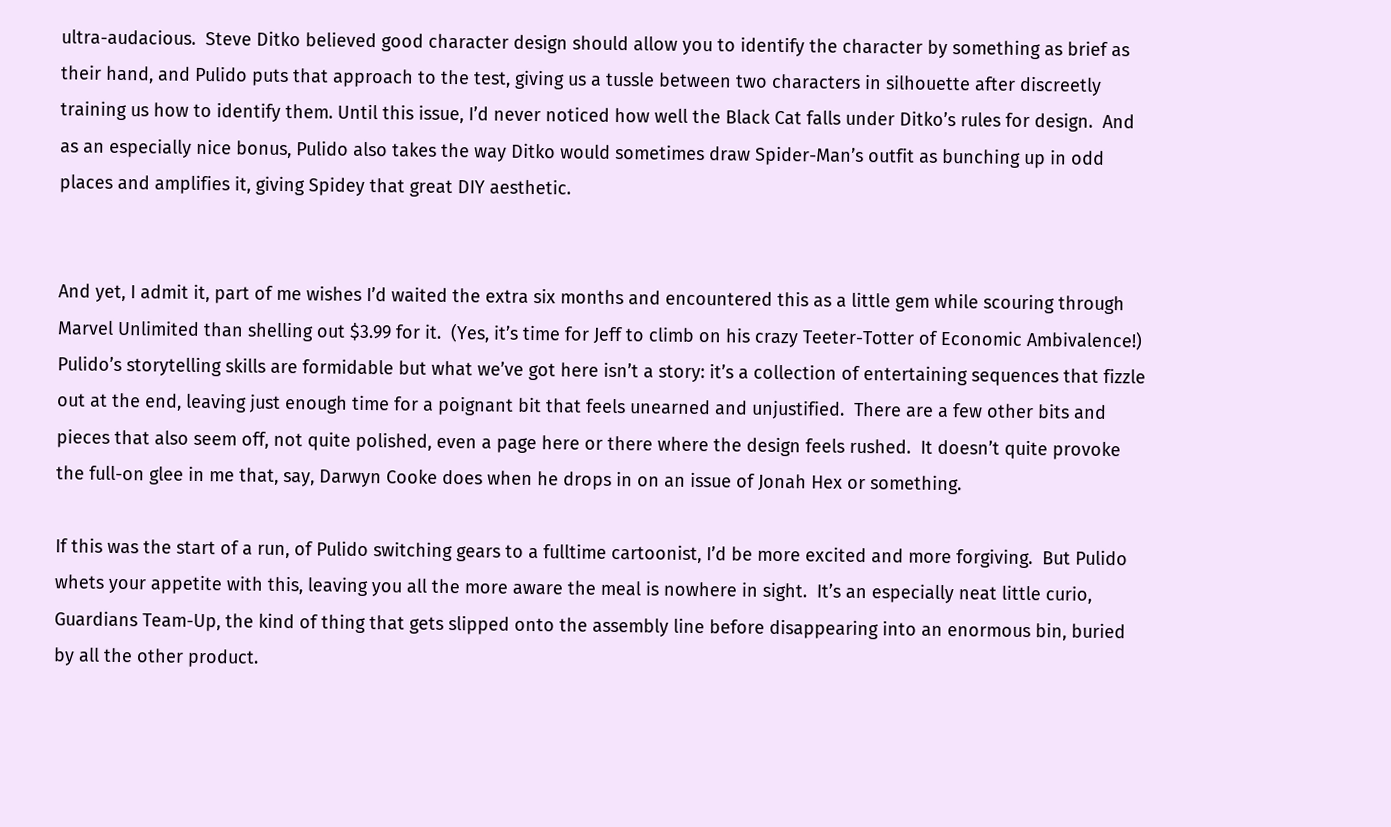ultra-audacious.  Steve Ditko believed good character design should allow you to identify the character by something as brief as their hand, and Pulido puts that approach to the test, giving us a tussle between two characters in silhouette after discreetly training us how to identify them. Until this issue, I’d never noticed how well the Black Cat falls under Ditko’s rules for design.  And as an especially nice bonus, Pulido also takes the way Ditko would sometimes draw Spider-Man’s outfit as bunching up in odd places and amplifies it, giving Spidey that great DIY aesthetic.


And yet, I admit it, part of me wishes I’d waited the extra six months and encountered this as a little gem while scouring through Marvel Unlimited than shelling out $3.99 for it.  (Yes, it’s time for Jeff to climb on his crazy Teeter-Totter of Economic Ambivalence!)  Pulido’s storytelling skills are formidable but what we’ve got here isn’t a story: it’s a collection of entertaining sequences that fizzle out at the end, leaving just enough time for a poignant bit that feels unearned and unjustified.  There are a few other bits and pieces that also seem off, not quite polished, even a page here or there where the design feels rushed.  It doesn’t quite provoke the full-on glee in me that, say, Darwyn Cooke does when he drops in on an issue of Jonah Hex or something.

If this was the start of a run, of Pulido switching gears to a fulltime cartoonist, I’d be more excited and more forgiving.  But Pulido whets your appetite with this, leaving you all the more aware the meal is nowhere in sight.  It’s an especially neat little curio, Guardians Team-Up, the kind of thing that gets slipped onto the assembly line before disappearing into an enormous bin, buried by all the other product.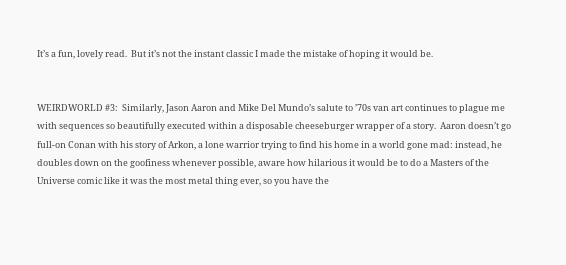It’s a fun, lovely read.  But it’s not the instant classic I made the mistake of hoping it would be.


WEIRDWORLD #3:  Similarly, Jason Aaron and Mike Del Mundo’s salute to ’70s van art continues to plague me with sequences so beautifully executed within a disposable cheeseburger wrapper of a story.  Aaron doesn’t go full-on Conan with his story of Arkon, a lone warrior trying to find his home in a world gone mad: instead, he doubles down on the goofiness whenever possible, aware how hilarious it would be to do a Masters of the Universe comic like it was the most metal thing ever, so you have the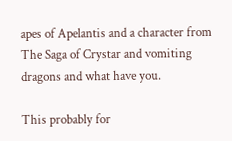apes of Apelantis and a character from The Saga of Crystar and vomiting dragons and what have you.

This probably for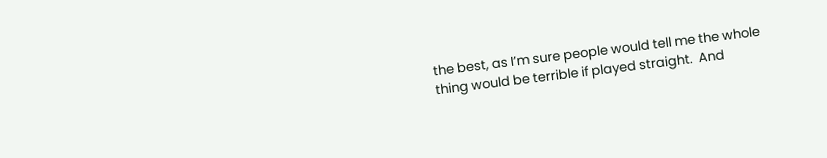the best, as I’m sure people would tell me the whole thing would be terrible if played straight.  And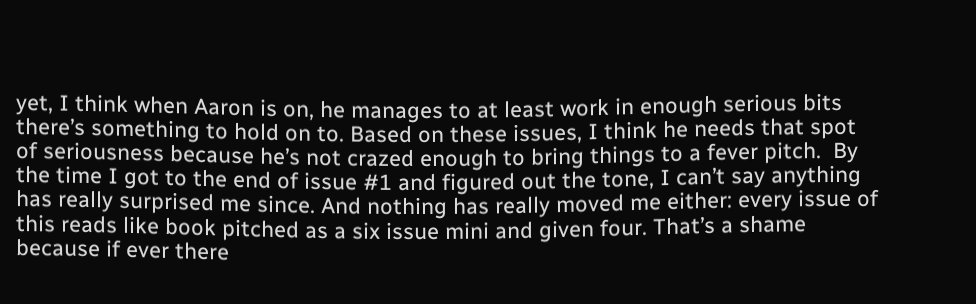yet, I think when Aaron is on, he manages to at least work in enough serious bits there’s something to hold on to. Based on these issues, I think he needs that spot of seriousness because he’s not crazed enough to bring things to a fever pitch.  By the time I got to the end of issue #1 and figured out the tone, I can’t say anything has really surprised me since. And nothing has really moved me either: every issue of this reads like book pitched as a six issue mini and given four. That’s a shame because if ever there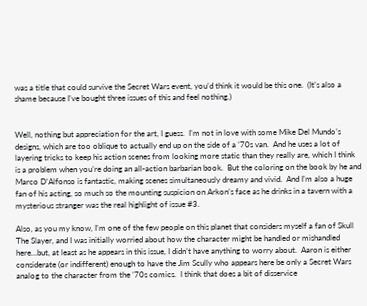was a title that could survive the Secret Wars event, you’d think it would be this one.  (It’s also a shame because I’ve bought three issues of this and feel nothing.)


Well, nothing but appreciation for the art, I guess.  I’m not in love with some Mike Del Mundo’s designs, which are too oblique to actually end up on the side of a ’70s van.  And he uses a lot of layering tricks to keep his action scenes from looking more static than they really are, which I think is a problem when you’re doing an all-action barbarian book.  But the coloring on the book by he and Marco D’Alfonso is fantastic, making scenes simultaneously dreamy and vivid.  And I’m also a huge fan of his acting, so much so the mounting suspicion on Arkon’s face as he drinks in a tavern with a mysterious stranger was the real highlight of issue #3.

Also, as you my know, I’m one of the few people on this planet that considers myself a fan of Skull The Slayer, and I was initially worried about how the character might be handled or mishandled here…but, at least as he appears in this issue, I didn’t have anything to worry about.  Aaron is either considerate (or indifferent) enough to have the Jim Scully who appears here be only a Secret Wars analog to the character from the ’70s comics.  I think that does a bit of disservice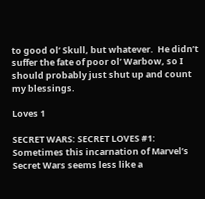to good ol’ Skull, but whatever.  He didn’t suffer the fate of poor ol’ Warbow, so I should probably just shut up and count my blessings.

Loves 1

SECRET WARS: SECRET LOVES #1: Sometimes this incarnation of Marvel’s Secret Wars seems less like a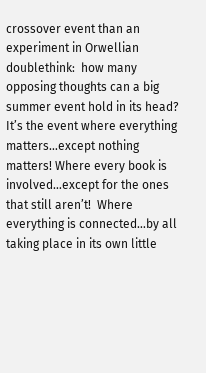crossover event than an experiment in Orwellian doublethink:  how many opposing thoughts can a big summer event hold in its head?  It’s the event where everything matters…except nothing matters! Where every book is involved…except for the ones that still aren’t!  Where everything is connected…by all taking place in its own little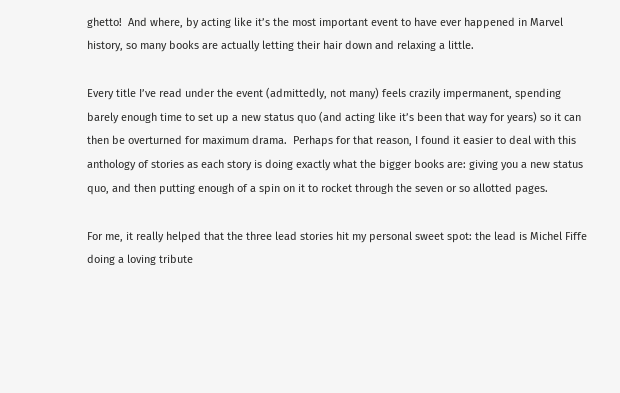ghetto!  And where, by acting like it’s the most important event to have ever happened in Marvel history, so many books are actually letting their hair down and relaxing a little.

Every title I’ve read under the event (admittedly, not many) feels crazily impermanent, spending barely enough time to set up a new status quo (and acting like it’s been that way for years) so it can then be overturned for maximum drama.  Perhaps for that reason, I found it easier to deal with this anthology of stories as each story is doing exactly what the bigger books are: giving you a new status quo, and then putting enough of a spin on it to rocket through the seven or so allotted pages.

For me, it really helped that the three lead stories hit my personal sweet spot: the lead is Michel Fiffe doing a loving tribute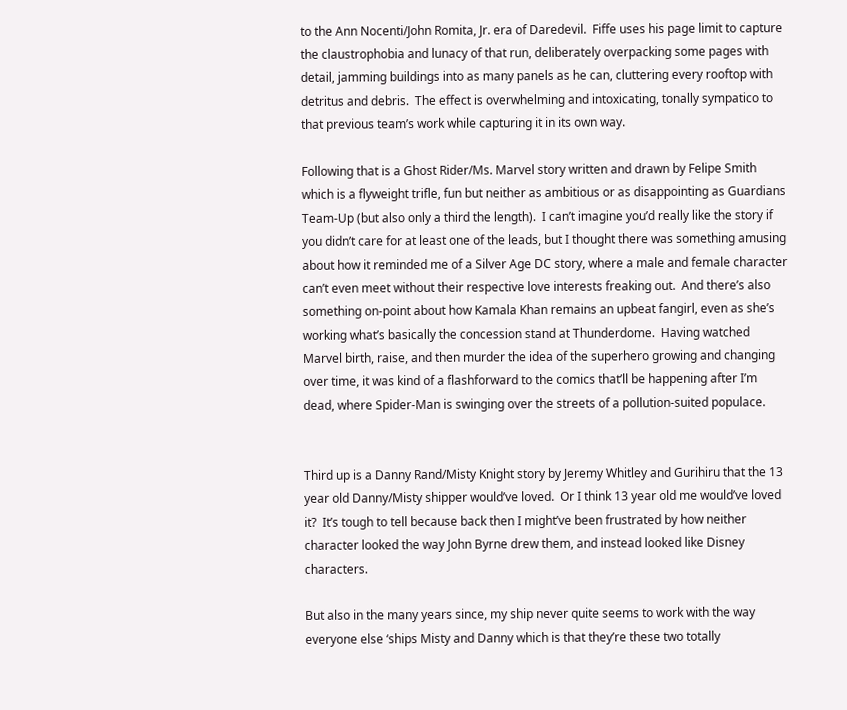to the Ann Nocenti/John Romita, Jr. era of Daredevil.  Fiffe uses his page limit to capture the claustrophobia and lunacy of that run, deliberately overpacking some pages with detail, jamming buildings into as many panels as he can, cluttering every rooftop with detritus and debris.  The effect is overwhelming and intoxicating, tonally sympatico to that previous team’s work while capturing it in its own way.

Following that is a Ghost Rider/Ms. Marvel story written and drawn by Felipe Smith which is a flyweight trifle, fun but neither as ambitious or as disappointing as Guardians Team-Up (but also only a third the length).  I can’t imagine you’d really like the story if you didn’t care for at least one of the leads, but I thought there was something amusing about how it reminded me of a Silver Age DC story, where a male and female character can’t even meet without their respective love interests freaking out.  And there’s also something on-point about how Kamala Khan remains an upbeat fangirl, even as she’s working what’s basically the concession stand at Thunderdome.  Having watched Marvel birth, raise, and then murder the idea of the superhero growing and changing over time, it was kind of a flashforward to the comics that’ll be happening after I’m dead, where Spider-Man is swinging over the streets of a pollution-suited populace.


Third up is a Danny Rand/Misty Knight story by Jeremy Whitley and Gurihiru that the 13 year old Danny/Misty shipper would’ve loved.  Or I think 13 year old me would’ve loved it?  It’s tough to tell because back then I might’ve been frustrated by how neither character looked the way John Byrne drew them, and instead looked like Disney characters.

But also in the many years since, my ship never quite seems to work with the way everyone else ‘ships Misty and Danny which is that they’re these two totally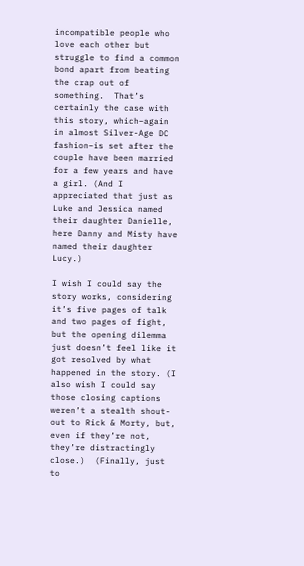incompatible people who love each other but struggle to find a common bond apart from beating the crap out of something.  That’s certainly the case with this story, which–again in almost Silver-Age DC fashion–is set after the couple have been married for a few years and have a girl. (And I appreciated that just as Luke and Jessica named their daughter Danielle, here Danny and Misty have named their daughter Lucy.)

I wish I could say the story works, considering it’s five pages of talk and two pages of fight, but the opening dilemma just doesn’t feel like it got resolved by what happened in the story. (I also wish I could say those closing captions weren’t a stealth shout-out to Rick & Morty, but, even if they’re not, they’re distractingly close.)  (Finally, just to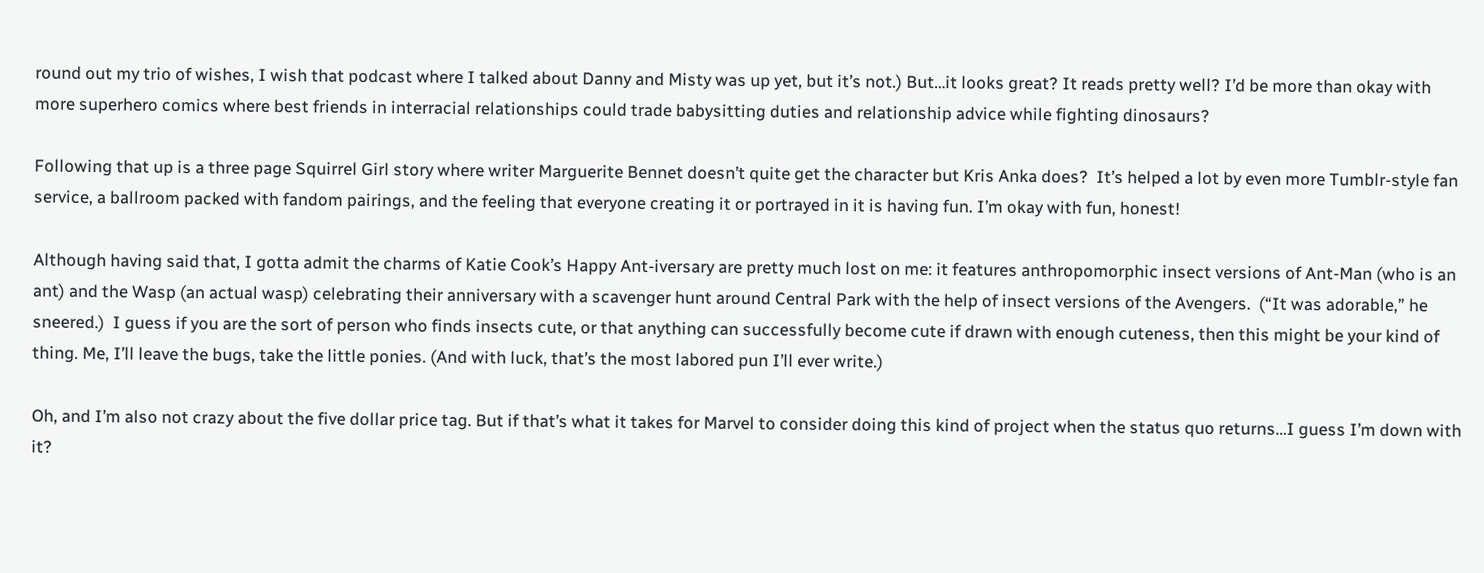round out my trio of wishes, I wish that podcast where I talked about Danny and Misty was up yet, but it’s not.) But…it looks great? It reads pretty well? I’d be more than okay with more superhero comics where best friends in interracial relationships could trade babysitting duties and relationship advice while fighting dinosaurs?

Following that up is a three page Squirrel Girl story where writer Marguerite Bennet doesn’t quite get the character but Kris Anka does?  It’s helped a lot by even more Tumblr-style fan service, a ballroom packed with fandom pairings, and the feeling that everyone creating it or portrayed in it is having fun. I’m okay with fun, honest!

Although having said that, I gotta admit the charms of Katie Cook’s Happy Ant-iversary are pretty much lost on me: it features anthropomorphic insect versions of Ant-Man (who is an ant) and the Wasp (an actual wasp) celebrating their anniversary with a scavenger hunt around Central Park with the help of insect versions of the Avengers.  (“It was adorable,” he sneered.)  I guess if you are the sort of person who finds insects cute, or that anything can successfully become cute if drawn with enough cuteness, then this might be your kind of thing. Me, I’ll leave the bugs, take the little ponies. (And with luck, that’s the most labored pun I’ll ever write.)

Oh, and I’m also not crazy about the five dollar price tag. But if that’s what it takes for Marvel to consider doing this kind of project when the status quo returns…I guess I’m down with it?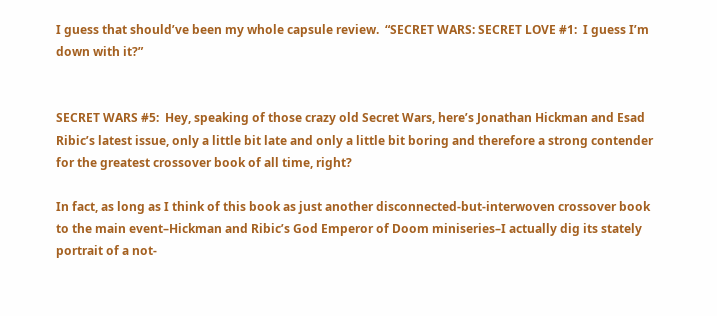I guess that should’ve been my whole capsule review.  “SECRET WARS: SECRET LOVE #1:  I guess I’m down with it?”


SECRET WARS #5:  Hey, speaking of those crazy old Secret Wars, here’s Jonathan Hickman and Esad Ribic’s latest issue, only a little bit late and only a little bit boring and therefore a strong contender for the greatest crossover book of all time, right?

In fact, as long as I think of this book as just another disconnected-but-interwoven crossover book to the main event–Hickman and Ribic’s God Emperor of Doom miniseries–I actually dig its stately portrait of a not-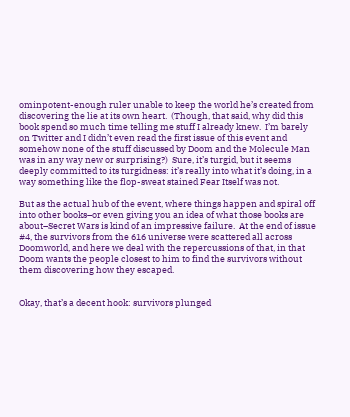ominpotent-enough ruler unable to keep the world he’s created from discovering the lie at its own heart.  (Though, that said, why did this book spend so much time telling me stuff I already knew.  I’m barely on Twitter and I didn’t even read the first issue of this event and somehow none of the stuff discussed by Doom and the Molecule Man was in any way new or surprising?)  Sure, it’s turgid, but it seems deeply committed to its turgidness: it’s really into what it’s doing, in a way something like the flop-sweat stained Fear Itself was not.

But as the actual hub of the event, where things happen and spiral off into other books–or even giving you an idea of what those books are about–Secret Wars is kind of an impressive failure.  At the end of issue #4, the survivors from the 616 universe were scattered all across Doomworld, and here we deal with the repercussions of that, in that Doom wants the people closest to him to find the survivors without them discovering how they escaped.


Okay, that’s a decent hook: survivors plunged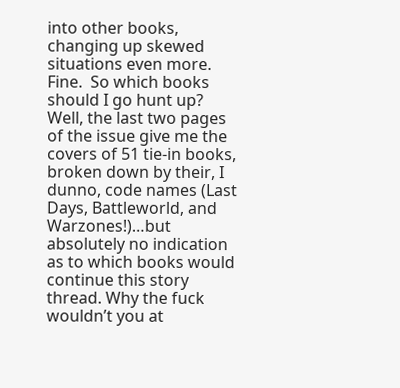into other books, changing up skewed situations even more.  Fine.  So which books should I go hunt up?  Well, the last two pages of the issue give me the covers of 51 tie-in books, broken down by their, I dunno, code names (Last Days, Battleworld, and Warzones!)…but absolutely no indication as to which books would continue this story thread. Why the fuck wouldn’t you at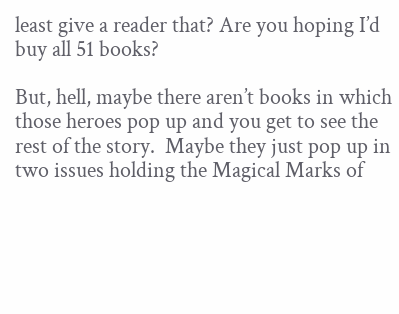least give a reader that? Are you hoping I’d buy all 51 books?

But, hell, maybe there aren’t books in which those heroes pop up and you get to see the rest of the story.  Maybe they just pop up in two issues holding the Magical Marks of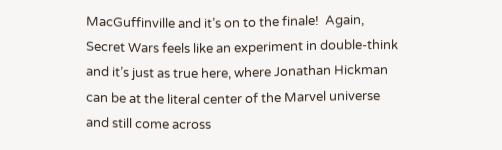MacGuffinville and it’s on to the finale!  Again, Secret Wars feels like an experiment in double-think and it’s just as true here, where Jonathan Hickman can be at the literal center of the Marvel universe and still come across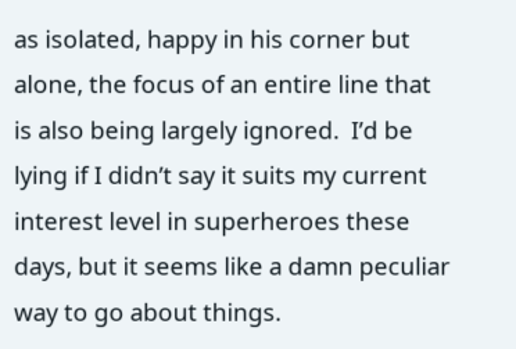as isolated, happy in his corner but alone, the focus of an entire line that is also being largely ignored.  I’d be lying if I didn’t say it suits my current interest level in superheroes these days, but it seems like a damn peculiar way to go about things.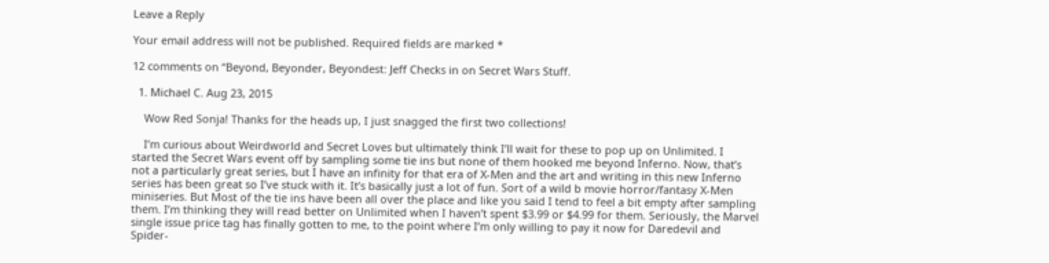Leave a Reply

Your email address will not be published. Required fields are marked *

12 comments on “Beyond, Beyonder, Beyondest: Jeff Checks in on Secret Wars Stuff.

  1. Michael C. Aug 23, 2015

    Wow Red Sonja! Thanks for the heads up, I just snagged the first two collections!

    I’m curious about Weirdworld and Secret Loves but ultimately think I’ll wait for these to pop up on Unlimited. I started the Secret Wars event off by sampling some tie ins but none of them hooked me beyond Inferno. Now, that’s not a particularly great series, but I have an infinity for that era of X-Men and the art and writing in this new Inferno series has been great so I’ve stuck with it. It’s basically just a lot of fun. Sort of a wild b movie horror/fantasy X-Men miniseries. But Most of the tie ins have been all over the place and like you said I tend to feel a bit empty after sampling them. I’m thinking they will read better on Unlimited when I haven’t spent $3.99 or $4.99 for them. Seriously, the Marvel single issue price tag has finally gotten to me, to the point where I’m only willing to pay it now for Daredevil and Spider-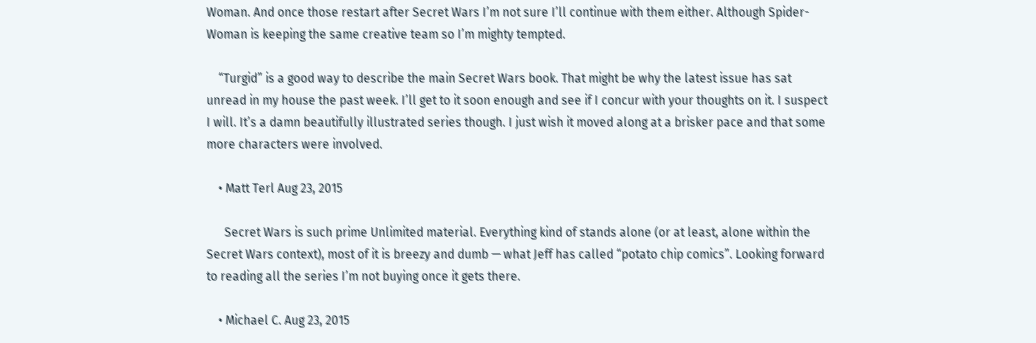Woman. And once those restart after Secret Wars I’m not sure I’ll continue with them either. Although Spider-Woman is keeping the same creative team so I’m mighty tempted.

    “Turgid” is a good way to describe the main Secret Wars book. That might be why the latest issue has sat unread in my house the past week. I’ll get to it soon enough and see if I concur with your thoughts on it. I suspect I will. It’s a damn beautifully illustrated series though. I just wish it moved along at a brisker pace and that some more characters were involved.

    • Matt Terl Aug 23, 2015

      Secret Wars is such prime Unlimited material. Everything kind of stands alone (or at least, alone within the Secret Wars context), most of it is breezy and dumb — what Jeff has called “potato chip comics”. Looking forward to reading all the series I’m not buying once it gets there.

    • Michael C. Aug 23, 2015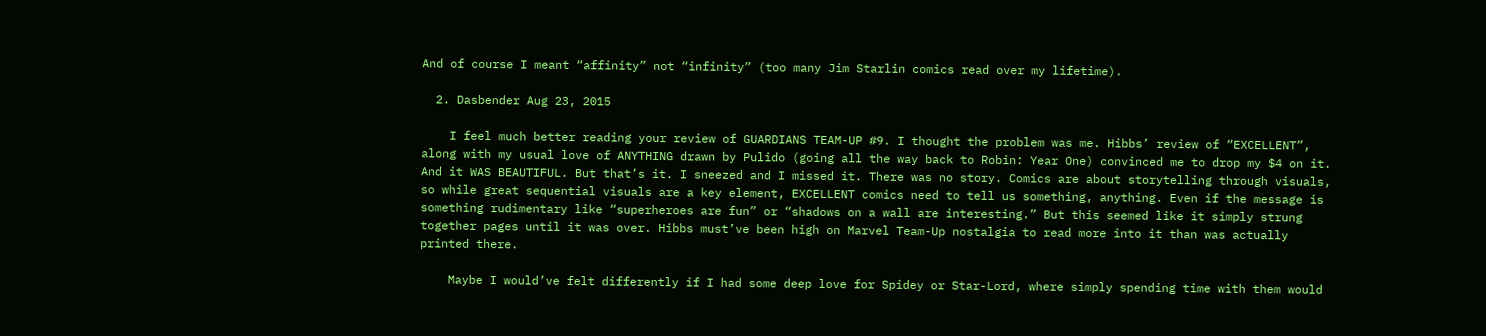And of course I meant “affinity” not “infinity” (too many Jim Starlin comics read over my lifetime).

  2. Dasbender Aug 23, 2015

    I feel much better reading your review of GUARDIANS TEAM-UP #9. I thought the problem was me. Hibbs’ review of “EXCELLENT”, along with my usual love of ANYTHING drawn by Pulido (going all the way back to Robin: Year One) convinced me to drop my $4 on it. And it WAS BEAUTIFUL. But that’s it. I sneezed and I missed it. There was no story. Comics are about storytelling through visuals, so while great sequential visuals are a key element, EXCELLENT comics need to tell us something, anything. Even if the message is something rudimentary like “superheroes are fun” or “shadows on a wall are interesting.” But this seemed like it simply strung together pages until it was over. Hibbs must’ve been high on Marvel Team-Up nostalgia to read more into it than was actually printed there.

    Maybe I would’ve felt differently if I had some deep love for Spidey or Star-Lord, where simply spending time with them would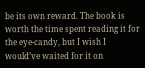be its own reward. The book is worth the time spent reading it for the eye-candy, but I wish I would’ve waited for it on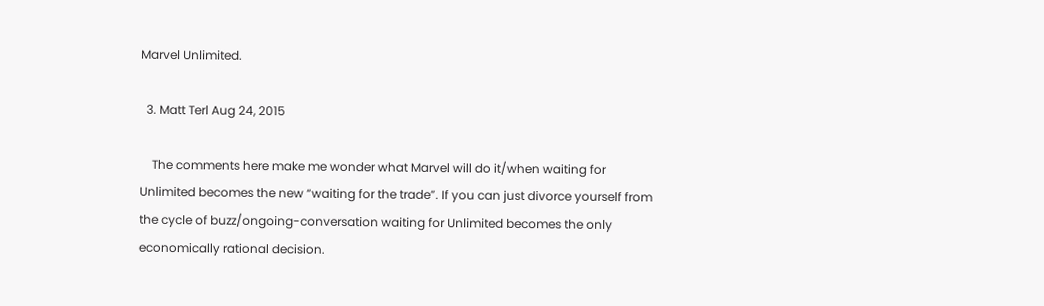Marvel Unlimited.

  3. Matt Terl Aug 24, 2015

    The comments here make me wonder what Marvel will do it/when waiting for Unlimited becomes the new “waiting for the trade”. If you can just divorce yourself from the cycle of buzz/ongoing-conversation waiting for Unlimited becomes the only economically rational decision.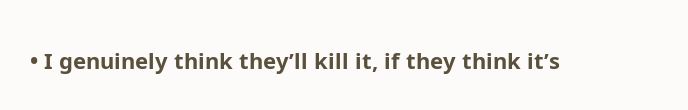• I genuinely think they’ll kill it, if they think it’s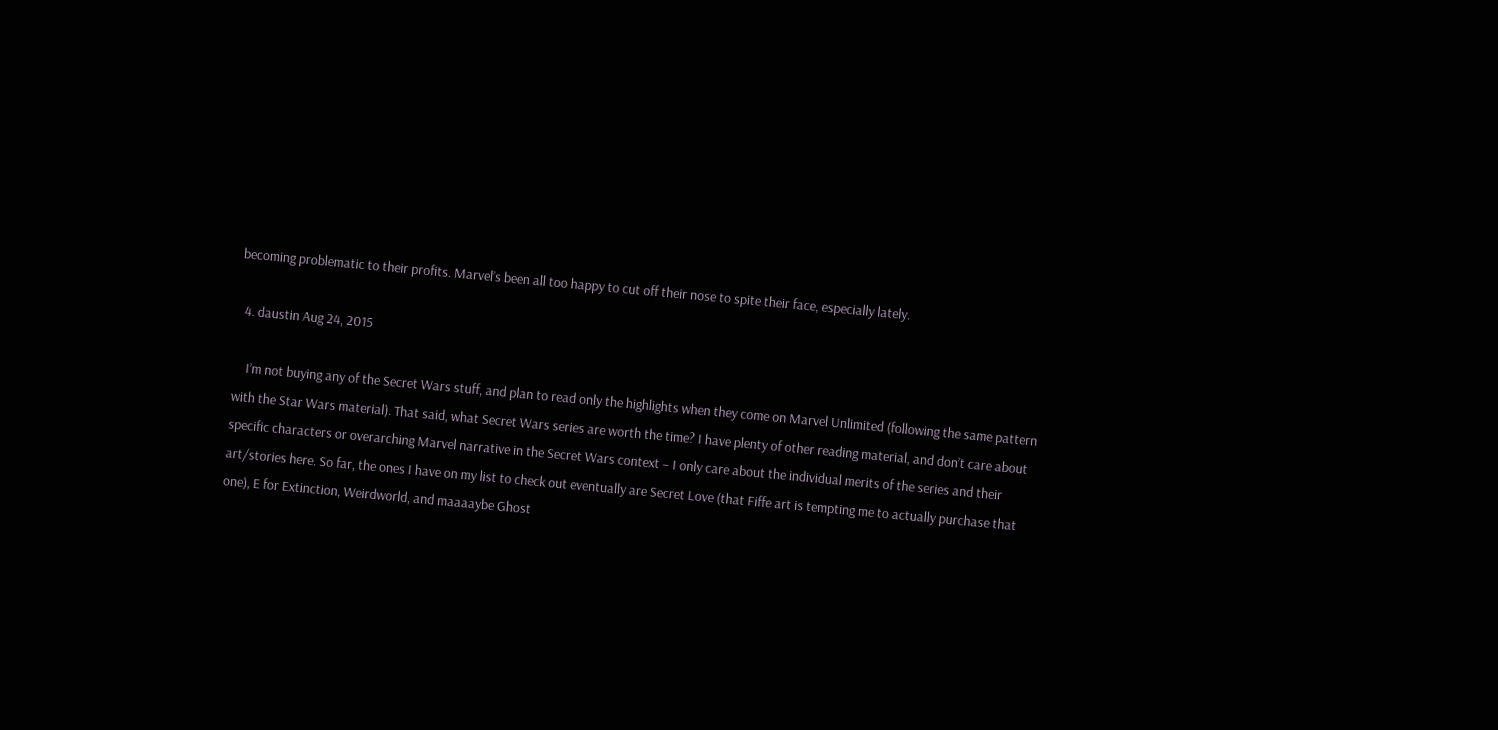becoming problematic to their profits. Marvel’s been all too happy to cut off their nose to spite their face, especially lately.

  4. daustin Aug 24, 2015

    I’m not buying any of the Secret Wars stuff, and plan to read only the highlights when they come on Marvel Unlimited (following the same pattern with the Star Wars material). That said, what Secret Wars series are worth the time? I have plenty of other reading material, and don’t care about specific characters or overarching Marvel narrative in the Secret Wars context – I only care about the individual merits of the series and their art/stories here. So far, the ones I have on my list to check out eventually are Secret Love (that Fiffe art is tempting me to actually purchase that one), E for Extinction, Weirdworld, and maaaaybe Ghost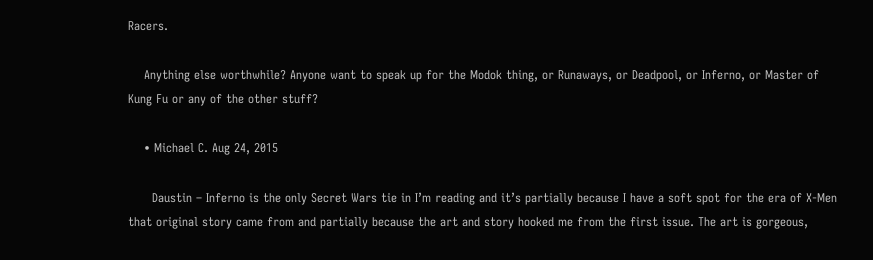Racers.

    Anything else worthwhile? Anyone want to speak up for the Modok thing, or Runaways, or Deadpool, or Inferno, or Master of Kung Fu or any of the other stuff?

    • Michael C. Aug 24, 2015

      Daustin – Inferno is the only Secret Wars tie in I’m reading and it’s partially because I have a soft spot for the era of X-Men that original story came from and partially because the art and story hooked me from the first issue. The art is gorgeous,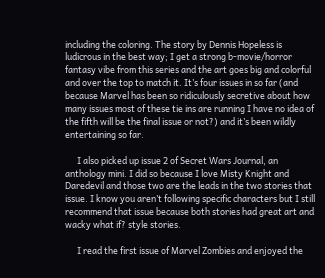including the coloring. The story by Dennis Hopeless is ludicrous in the best way; I get a strong b-movie/horror fantasy vibe from this series and the art goes big and colorful and over the top to match it. It’s four issues in so far (and because Marvel has been so ridiculously secretive about how many issues most of these tie ins are running I have no idea of the fifth will be the final issue or not?) and it’s been wildly entertaining so far.

      I also picked up issue 2 of Secret Wars Journal, an anthology mini. I did so because I love Misty Knight and Daredevil and those two are the leads in the two stories that issue. I know you aren’t following specific characters but I still recommend that issue because both stories had great art and wacky what if? style stories.

      I read the first issue of Marvel Zombies and enjoyed the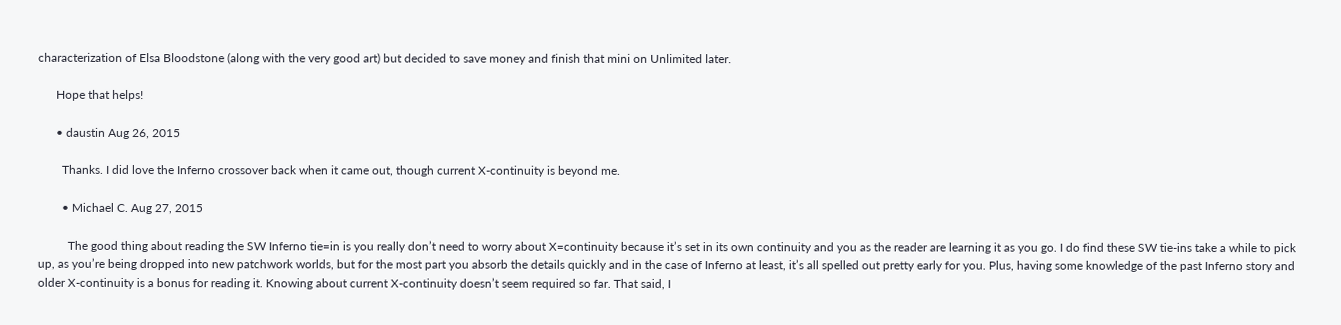characterization of Elsa Bloodstone (along with the very good art) but decided to save money and finish that mini on Unlimited later.

      Hope that helps!

      • daustin Aug 26, 2015

        Thanks. I did love the Inferno crossover back when it came out, though current X-continuity is beyond me.

        • Michael C. Aug 27, 2015

          The good thing about reading the SW Inferno tie=in is you really don’t need to worry about X=continuity because it’s set in its own continuity and you as the reader are learning it as you go. I do find these SW tie-ins take a while to pick up, as you’re being dropped into new patchwork worlds, but for the most part you absorb the details quickly and in the case of Inferno at least, it’s all spelled out pretty early for you. Plus, having some knowledge of the past Inferno story and older X-continuity is a bonus for reading it. Knowing about current X-continuity doesn’t seem required so far. That said, I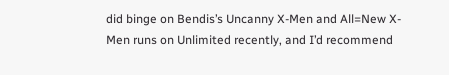did binge on Bendis’s Uncanny X-Men and All=New X-Men runs on Unlimited recently, and I’d recommend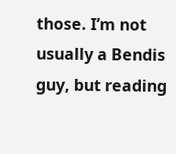those. I’m not usually a Bendis guy, but reading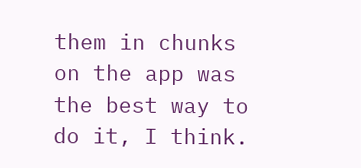them in chunks on the app was the best way to do it, I think.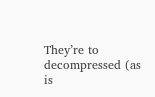They’re to decompressed (as is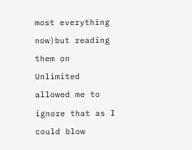most everything now)but reading them on Unlimited allowed me to ignore that as I could blow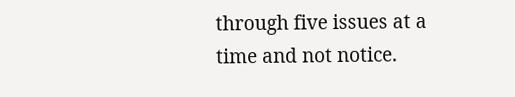through five issues at a time and not notice.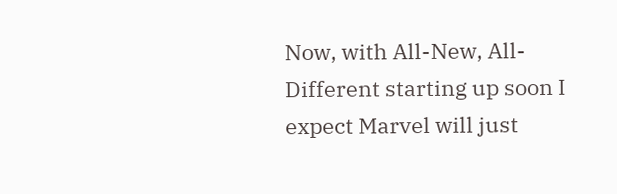Now, with All-New, All-Different starting up soon I expect Marvel will just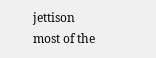jettison most of the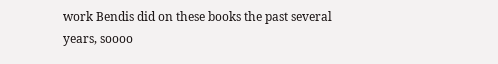work Bendis did on these books the past several years, soooo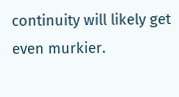continuity will likely get even murkier.